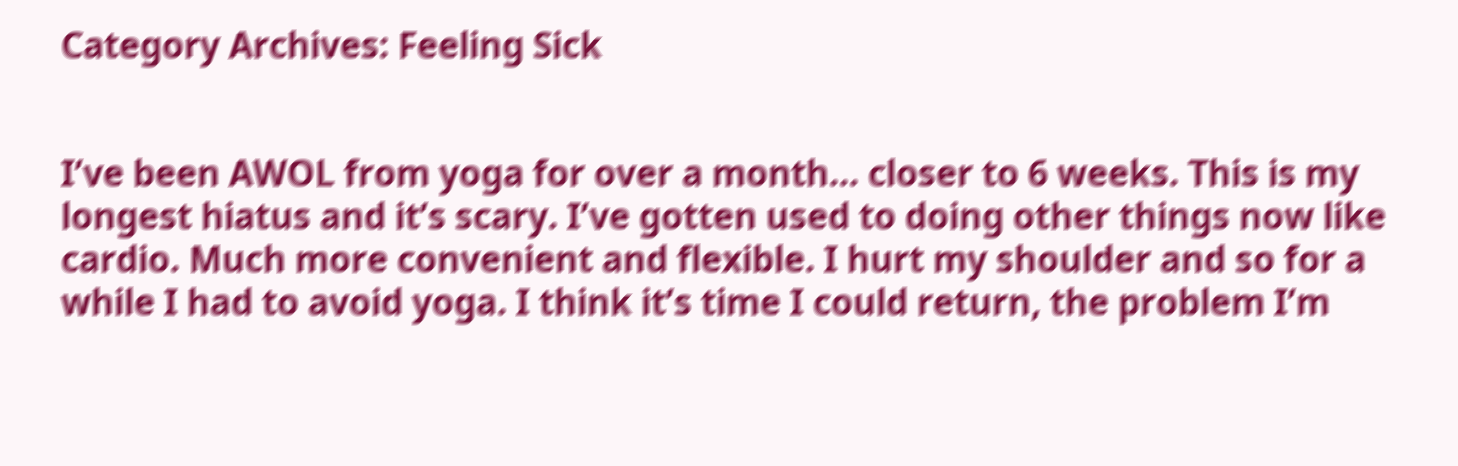Category Archives: Feeling Sick


I’ve been AWOL from yoga for over a month… closer to 6 weeks. This is my longest hiatus and it’s scary. I’ve gotten used to doing other things now like cardio. Much more convenient and flexible. I hurt my shoulder and so for a while I had to avoid yoga. I think it’s time I could return, the problem I’m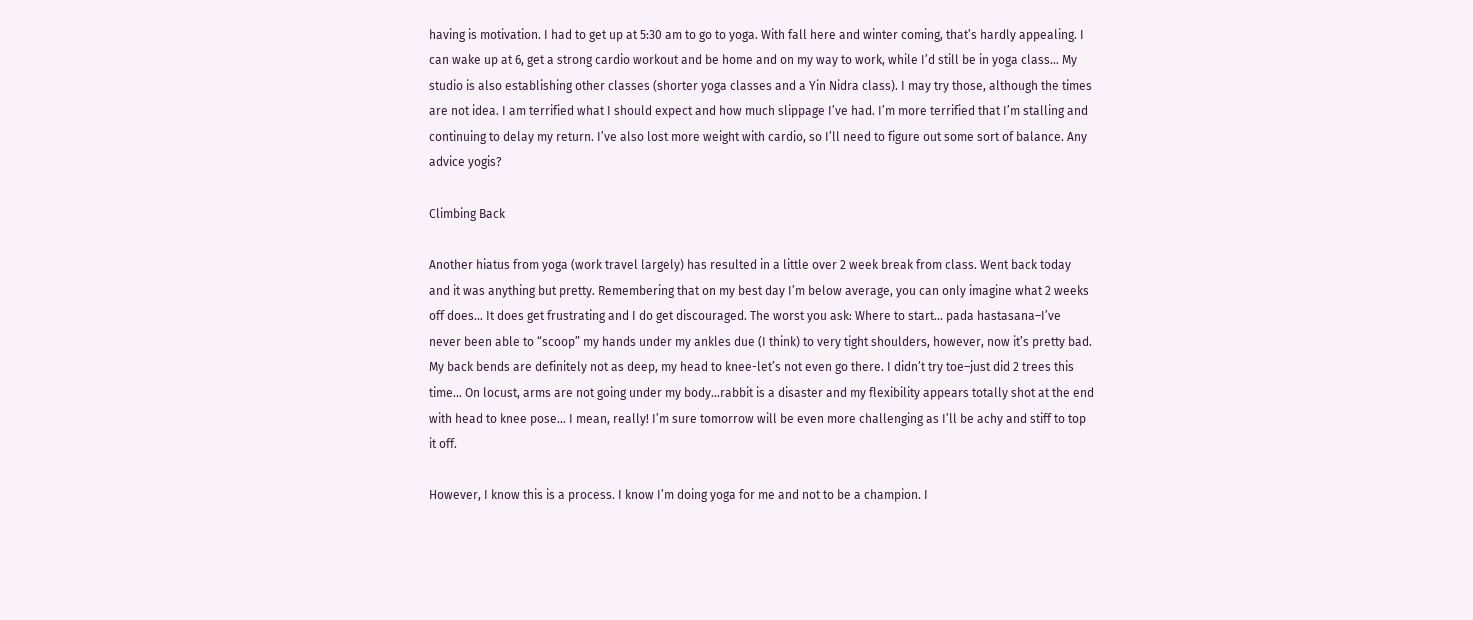having is motivation. I had to get up at 5:30 am to go to yoga. With fall here and winter coming, that’s hardly appealing. I can wake up at 6, get a strong cardio workout and be home and on my way to work, while I’d still be in yoga class… My studio is also establishing other classes (shorter yoga classes and a Yin Nidra class). I may try those, although the times are not idea. I am terrified what I should expect and how much slippage I’ve had. I’m more terrified that I’m stalling and continuing to delay my return. I’ve also lost more weight with cardio, so I’ll need to figure out some sort of balance. Any advice yogis?

Climbing Back

Another hiatus from yoga (work travel largely) has resulted in a little over 2 week break from class. Went back today and it was anything but pretty. Remembering that on my best day I’m below average, you can only imagine what 2 weeks off does… It does get frustrating and I do get discouraged. The worst you ask: Where to start… pada hastasana–I’ve never been able to “scoop” my hands under my ankles due (I think) to very tight shoulders, however, now it’s pretty bad. My back bends are definitely not as deep, my head to knee-let’s not even go there. I didn’t try toe–just did 2 trees this time… On locust, arms are not going under my body…rabbit is a disaster and my flexibility appears totally shot at the end with head to knee pose… I mean, really! I’m sure tomorrow will be even more challenging as I’ll be achy and stiff to top it off.

However, I know this is a process. I know I’m doing yoga for me and not to be a champion. I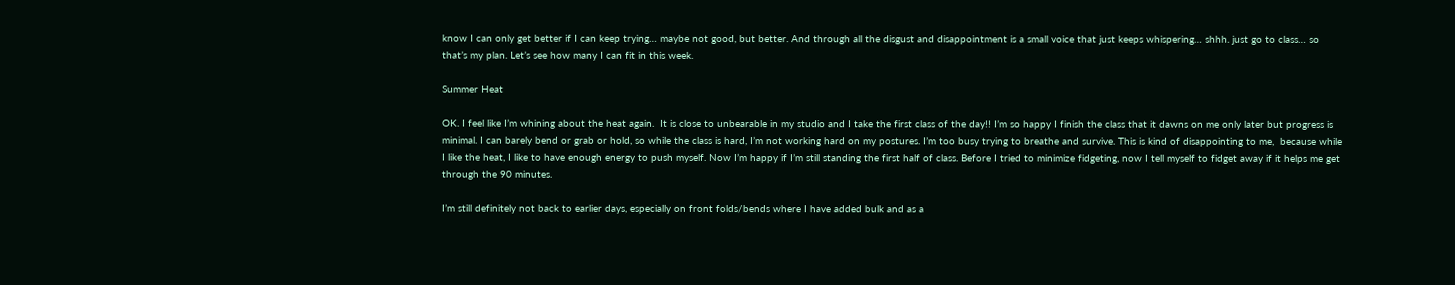know I can only get better if I can keep trying… maybe not good, but better. And through all the disgust and disappointment is a small voice that just keeps whispering… shhh. just go to class… so that’s my plan. Let’s see how many I can fit in this week.

Summer Heat

OK. I feel like I’m whining about the heat again.  It is close to unbearable in my studio and I take the first class of the day!! I’m so happy I finish the class that it dawns on me only later but progress is minimal. I can barely bend or grab or hold, so while the class is hard, I’m not working hard on my postures. I’m too busy trying to breathe and survive. This is kind of disappointing to me,  because while I like the heat, I like to have enough energy to push myself. Now I’m happy if I’m still standing the first half of class. Before I tried to minimize fidgeting, now I tell myself to fidget away if it helps me get through the 90 minutes.

I’m still definitely not back to earlier days, especially on front folds/bends where I have added bulk and as a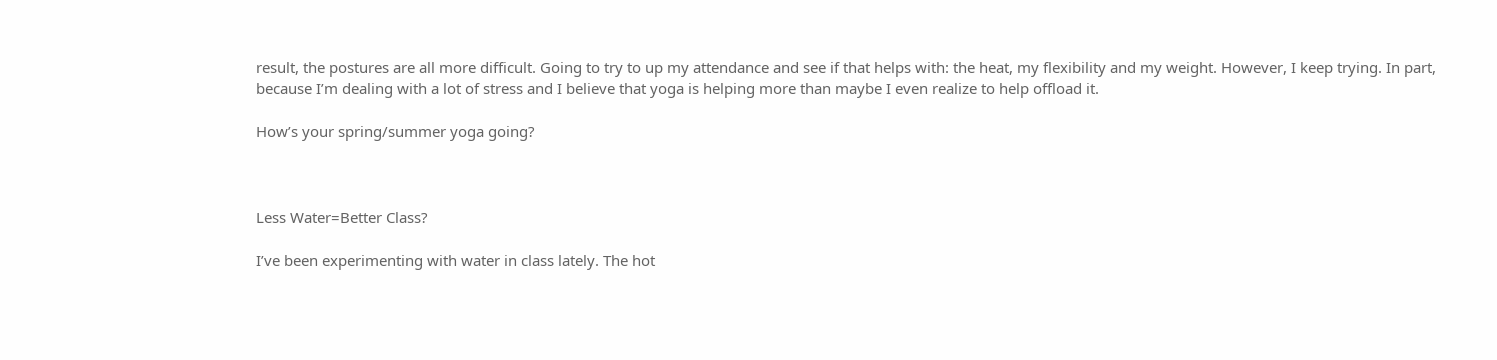result, the postures are all more difficult. Going to try to up my attendance and see if that helps with: the heat, my flexibility and my weight. However, I keep trying. In part, because I’m dealing with a lot of stress and I believe that yoga is helping more than maybe I even realize to help offload it.

How’s your spring/summer yoga going?



Less Water=Better Class?

I’ve been experimenting with water in class lately. The hot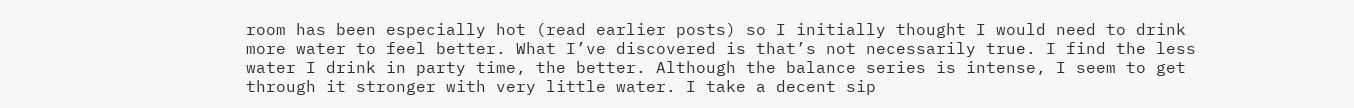room has been especially hot (read earlier posts) so I initially thought I would need to drink more water to feel better. What I’ve discovered is that’s not necessarily true. I find the less water I drink in party time, the better. Although the balance series is intense, I seem to get through it stronger with very little water. I take a decent sip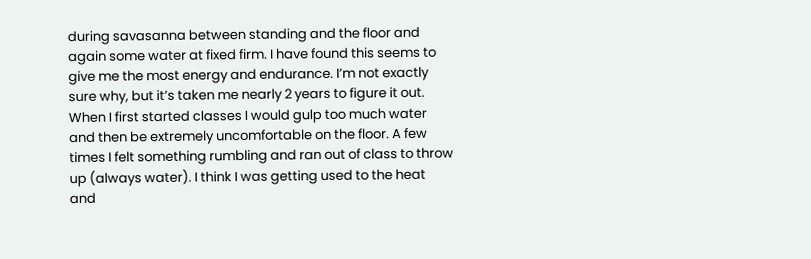during savasanna between standing and the floor and again some water at fixed firm. I have found this seems to give me the most energy and endurance. I’m not exactly sure why, but it’s taken me nearly 2 years to figure it out. When I first started classes I would gulp too much water and then be extremely uncomfortable on the floor. A few times I felt something rumbling and ran out of class to throw up (always water). I think I was getting used to the heat and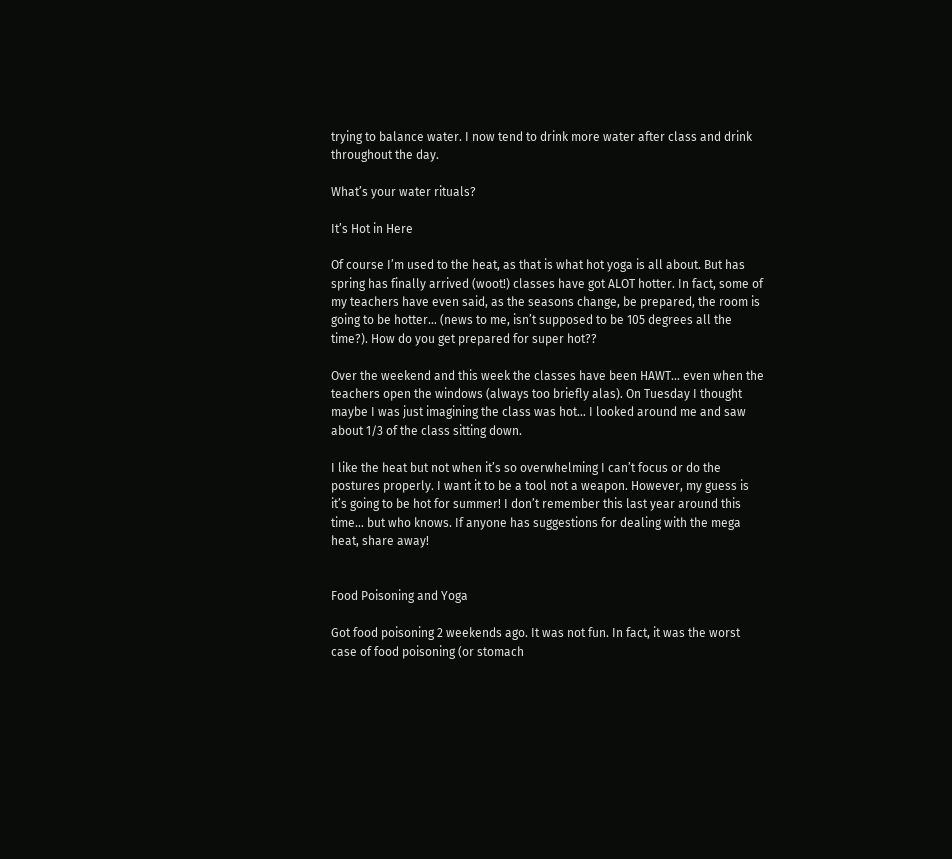trying to balance water. I now tend to drink more water after class and drink throughout the day.

What’s your water rituals?

It’s Hot in Here

Of course I’m used to the heat, as that is what hot yoga is all about. But has spring has finally arrived (woot!) classes have got ALOT hotter. In fact, some of my teachers have even said, as the seasons change, be prepared, the room is going to be hotter… (news to me, isn’t supposed to be 105 degrees all the time?). How do you get prepared for super hot??

Over the weekend and this week the classes have been HAWT… even when the teachers open the windows (always too briefly alas). On Tuesday I thought maybe I was just imagining the class was hot… I looked around me and saw about 1/3 of the class sitting down.

I like the heat but not when it’s so overwhelming I can’t focus or do the postures properly. I want it to be a tool not a weapon. However, my guess is it’s going to be hot for summer! I don’t remember this last year around this time… but who knows. If anyone has suggestions for dealing with the mega heat, share away!


Food Poisoning and Yoga

Got food poisoning 2 weekends ago. It was not fun. In fact, it was the worst case of food poisoning (or stomach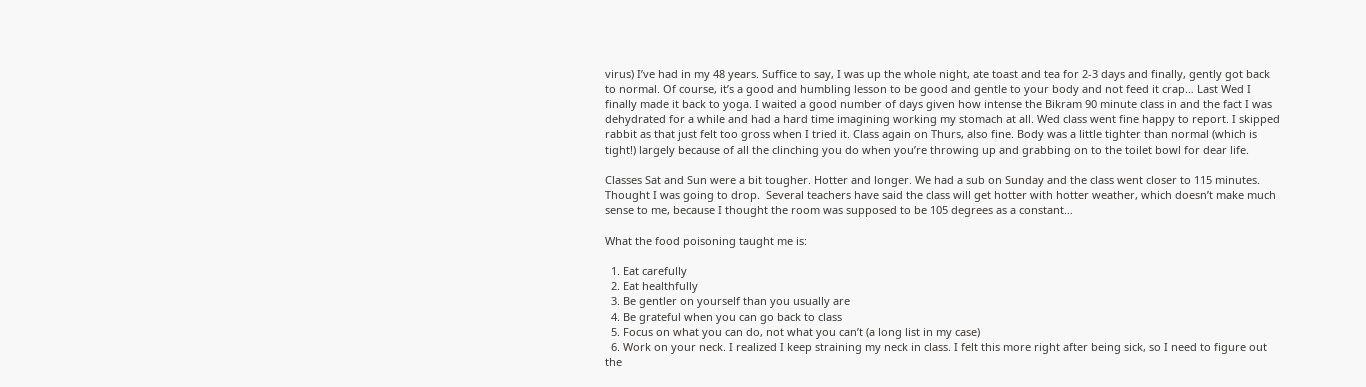virus) I’ve had in my 48 years. Suffice to say, I was up the whole night, ate toast and tea for 2-3 days and finally, gently got back to normal. Of course, it’s a good and humbling lesson to be good and gentle to your body and not feed it crap… Last Wed I finally made it back to yoga. I waited a good number of days given how intense the Bikram 90 minute class in and the fact I was dehydrated for a while and had a hard time imagining working my stomach at all. Wed class went fine happy to report. I skipped rabbit as that just felt too gross when I tried it. Class again on Thurs, also fine. Body was a little tighter than normal (which is tight!) largely because of all the clinching you do when you’re throwing up and grabbing on to the toilet bowl for dear life.

Classes Sat and Sun were a bit tougher. Hotter and longer. We had a sub on Sunday and the class went closer to 115 minutes. Thought I was going to drop.  Several teachers have said the class will get hotter with hotter weather, which doesn’t make much sense to me, because I thought the room was supposed to be 105 degrees as a constant…

What the food poisoning taught me is:

  1. Eat carefully
  2. Eat healthfully
  3. Be gentler on yourself than you usually are
  4. Be grateful when you can go back to class
  5. Focus on what you can do, not what you can’t (a long list in my case)
  6. Work on your neck. I realized I keep straining my neck in class. I felt this more right after being sick, so I need to figure out the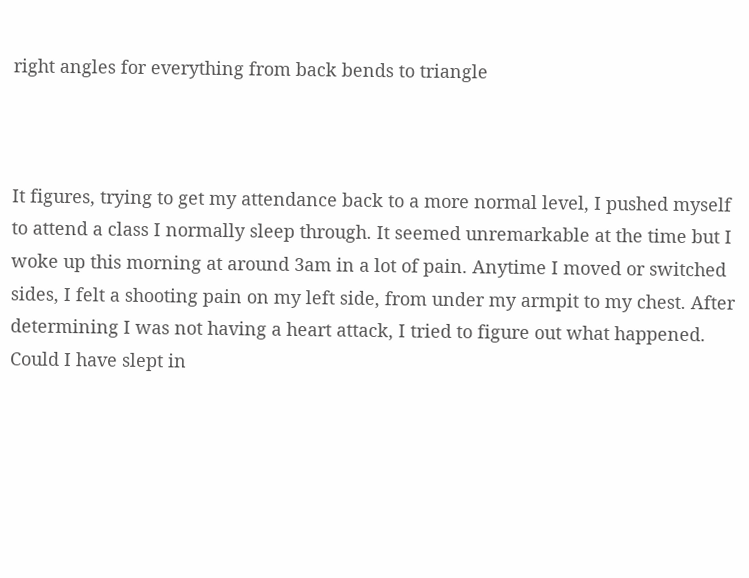right angles for everything from back bends to triangle



It figures, trying to get my attendance back to a more normal level, I pushed myself to attend a class I normally sleep through. It seemed unremarkable at the time but I woke up this morning at around 3am in a lot of pain. Anytime I moved or switched sides, I felt a shooting pain on my left side, from under my armpit to my chest. After determining I was not having a heart attack, I tried to figure out what happened. Could I have slept in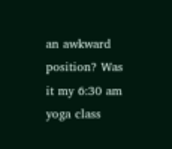an awkward position? Was it my 6:30 am yoga class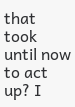that took until now to act up? I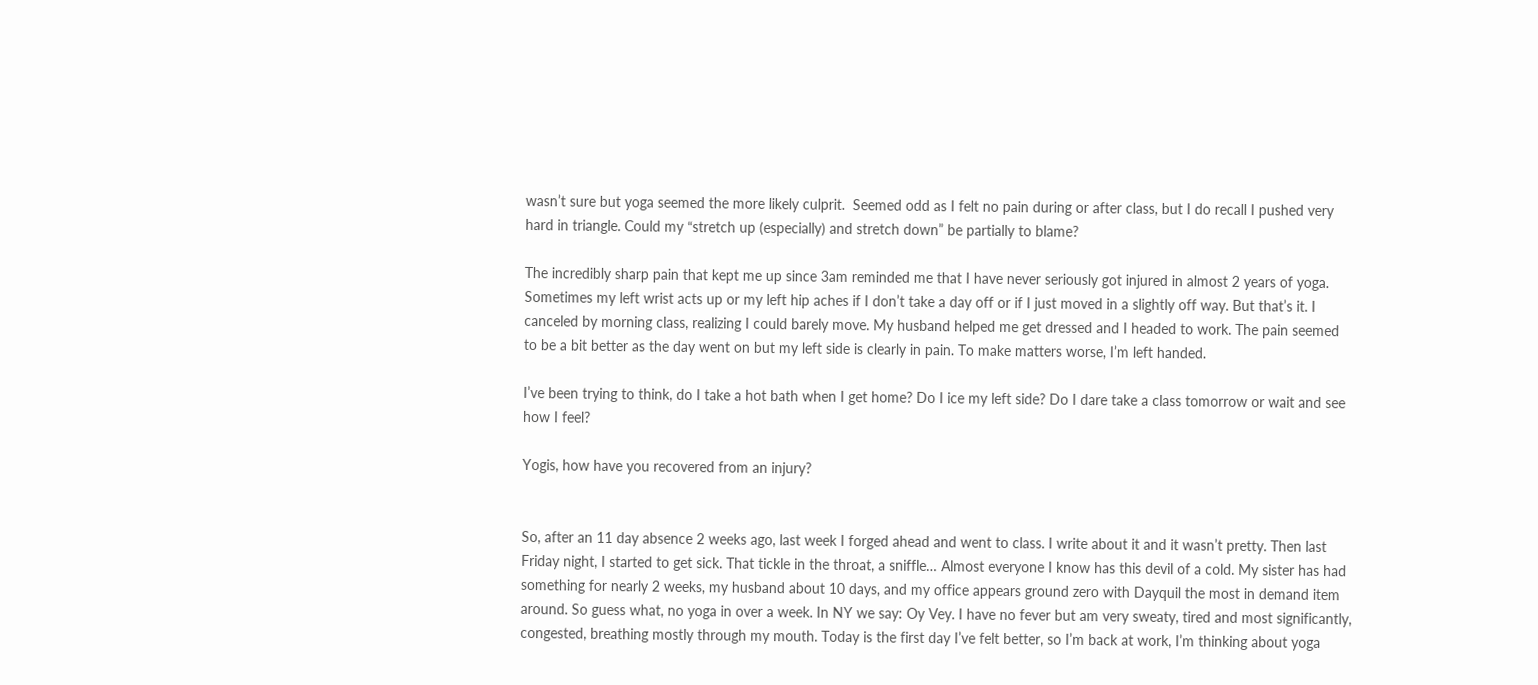wasn’t sure but yoga seemed the more likely culprit.  Seemed odd as I felt no pain during or after class, but I do recall I pushed very hard in triangle. Could my “stretch up (especially) and stretch down” be partially to blame?

The incredibly sharp pain that kept me up since 3am reminded me that I have never seriously got injured in almost 2 years of yoga. Sometimes my left wrist acts up or my left hip aches if I don’t take a day off or if I just moved in a slightly off way. But that’s it. I canceled by morning class, realizing I could barely move. My husband helped me get dressed and I headed to work. The pain seemed to be a bit better as the day went on but my left side is clearly in pain. To make matters worse, I’m left handed.

I’ve been trying to think, do I take a hot bath when I get home? Do I ice my left side? Do I dare take a class tomorrow or wait and see how I feel?

Yogis, how have you recovered from an injury?


So, after an 11 day absence 2 weeks ago, last week I forged ahead and went to class. I write about it and it wasn’t pretty. Then last Friday night, I started to get sick. That tickle in the throat, a sniffle… Almost everyone I know has this devil of a cold. My sister has had something for nearly 2 weeks, my husband about 10 days, and my office appears ground zero with Dayquil the most in demand item around. So guess what, no yoga in over a week. In NY we say: Oy Vey. I have no fever but am very sweaty, tired and most significantly, congested, breathing mostly through my mouth. Today is the first day I’ve felt better, so I’m back at work, I’m thinking about yoga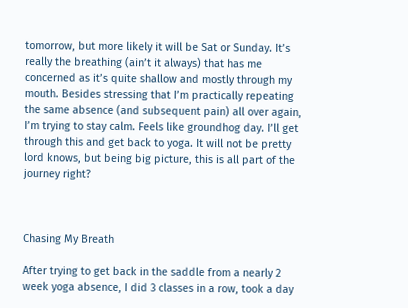tomorrow, but more likely it will be Sat or Sunday. It’s really the breathing (ain’t it always) that has me concerned as it’s quite shallow and mostly through my mouth. Besides stressing that I’m practically repeating the same absence (and subsequent pain) all over again, I’m trying to stay calm. Feels like groundhog day. I’ll get through this and get back to yoga. It will not be pretty lord knows, but being big picture, this is all part of the journey right?



Chasing My Breath

After trying to get back in the saddle from a nearly 2 week yoga absence, I did 3 classes in a row, took a day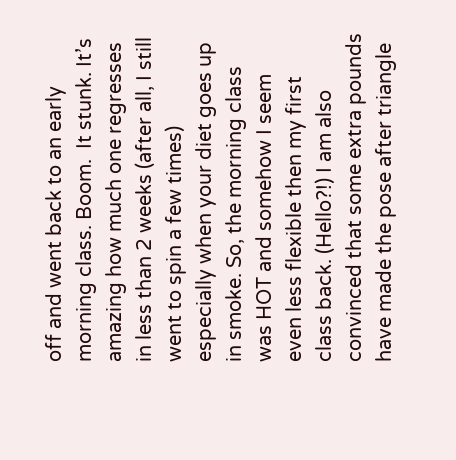off and went back to an early morning class. Boom.  It stunk. It’s amazing how much one regresses in less than 2 weeks (after all, I still went to spin a few times) especially when your diet goes up in smoke. So, the morning class was HOT and somehow I seem even less flexible then my first class back. (Hello?!) I am also convinced that some extra pounds have made the pose after triangle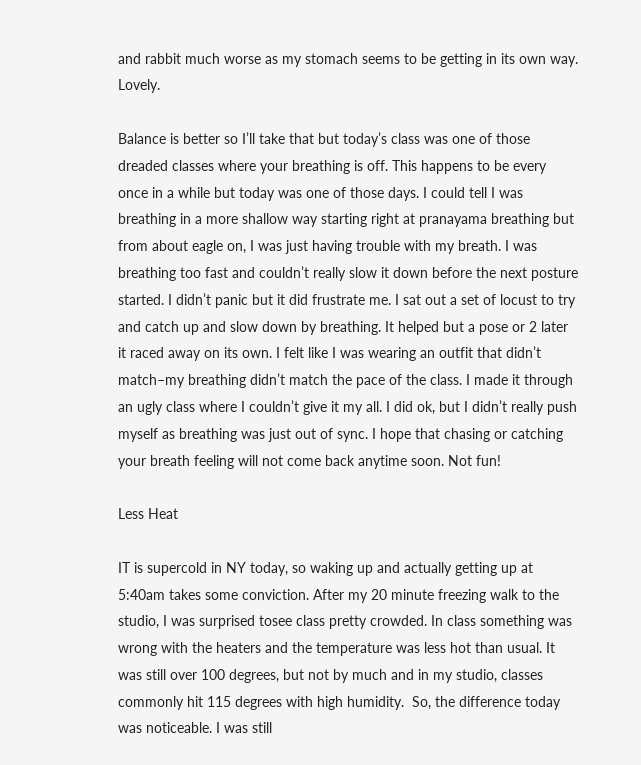and rabbit much worse as my stomach seems to be getting in its own way. Lovely.

Balance is better so I’ll take that but today’s class was one of those dreaded classes where your breathing is off. This happens to be every once in a while but today was one of those days. I could tell I was breathing in a more shallow way starting right at pranayama breathing but from about eagle on, I was just having trouble with my breath. I was breathing too fast and couldn’t really slow it down before the next posture started. I didn’t panic but it did frustrate me. I sat out a set of locust to try and catch up and slow down by breathing. It helped but a pose or 2 later it raced away on its own. I felt like I was wearing an outfit that didn’t match–my breathing didn’t match the pace of the class. I made it through an ugly class where I couldn’t give it my all. I did ok, but I didn’t really push myself as breathing was just out of sync. I hope that chasing or catching your breath feeling will not come back anytime soon. Not fun!

Less Heat

IT is supercold in NY today, so waking up and actually getting up at 5:40am takes some conviction. After my 20 minute freezing walk to the studio, I was surprised tosee class pretty crowded. In class something was wrong with the heaters and the temperature was less hot than usual. It was still over 100 degrees, but not by much and in my studio, classes commonly hit 115 degrees with high humidity.  So, the difference today was noticeable. I was still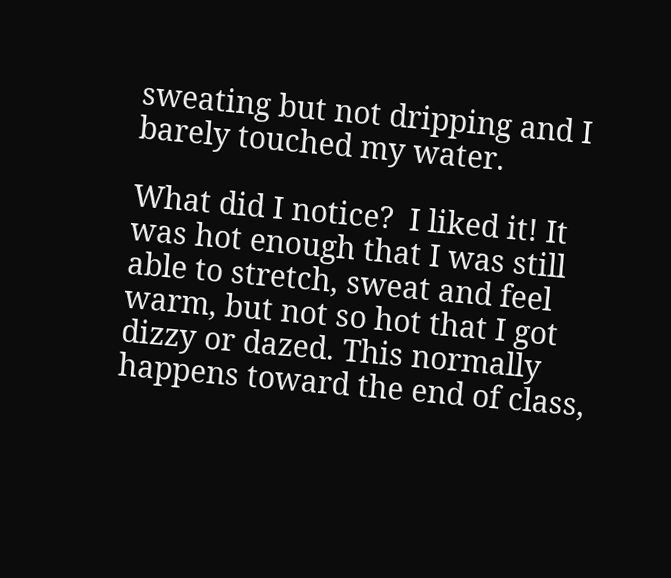sweating but not dripping and I barely touched my water.

What did I notice?  I liked it! It was hot enough that I was still able to stretch, sweat and feel warm, but not so hot that I got dizzy or dazed. This normally happens toward the end of class,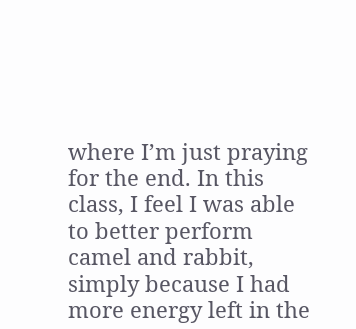where I’m just praying for the end. In this class, I feel I was able to better perform camel and rabbit, simply because I had more energy left in the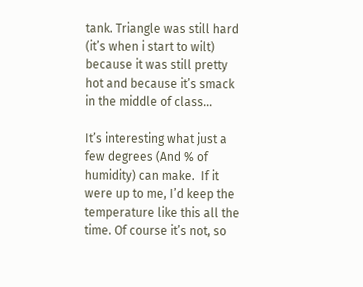tank. Triangle was still hard (it’s when i start to wilt) because it was still pretty hot and because it’s smack in the middle of class…

It’s interesting what just a few degrees (And % of humidity) can make.  If it were up to me, I’d keep the temperature like this all the time. Of course it’s not, so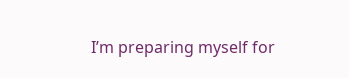I’m preparing myself for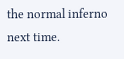the normal inferno next time.